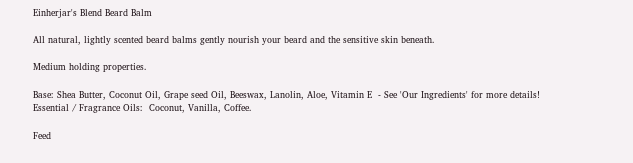Einherjar's Blend Beard Balm

All natural, lightly scented beard balms gently nourish your beard and the sensitive skin beneath.

Medium holding properties.

Base: Shea Butter, Coconut Oil, Grape seed Oil, Beeswax, Lanolin, Aloe, Vitamin E  - See 'Our Ingredients' for more details!
Essential / Fragrance Oils:  Coconut, Vanilla, Coffee.

Feed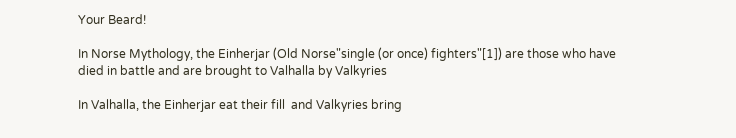Your Beard!

In Norse Mythology, the Einherjar (Old Norse"single (or once) fighters"[1]) are those who have died in battle and are brought to Valhalla by Valkyries

In Valhalla, the Einherjar eat their fill  and Valkyries bring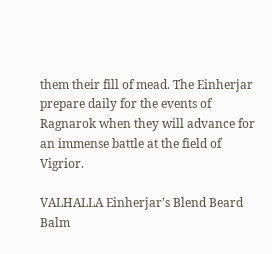them their fill of mead. The Einherjar prepare daily for the events of Ragnarok when they will advance for an immense battle at the field of Vigrior.

VALHALLA Einherjar's Blend Beard Balm